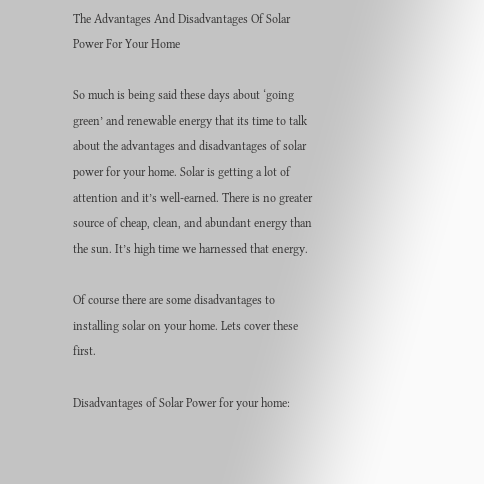The Advantages And Disadvantages Of Solar Power For Your Home

So much is being said these days about ‘going green’ and renewable energy that its time to talk about the advantages and disadvantages of solar power for your home. Solar is getting a lot of attention and it’s well-earned. There is no greater source of cheap, clean, and abundant energy than the sun. It’s high time we harnessed that energy.

Of course there are some disadvantages to installing solar on your home. Lets cover these first.

Disadvantages of Solar Power for your home: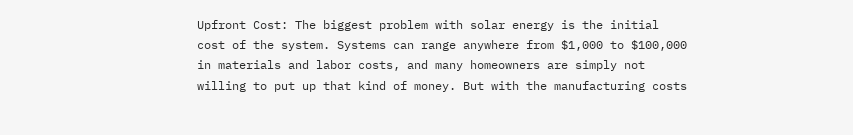Upfront Cost: The biggest problem with solar energy is the initial cost of the system. Systems can range anywhere from $1,000 to $100,000 in materials and labor costs, and many homeowners are simply not willing to put up that kind of money. But with the manufacturing costs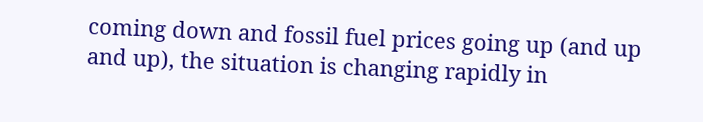coming down and fossil fuel prices going up (and up and up), the situation is changing rapidly in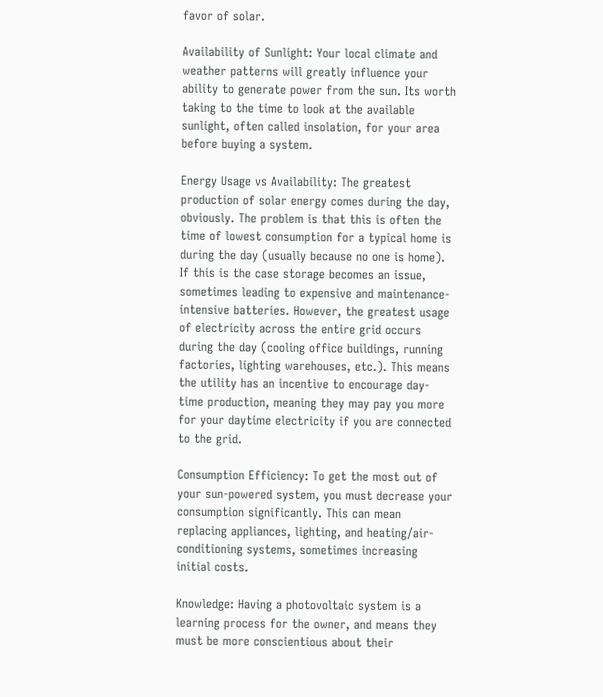favor of solar.

Availability of Sunlight: Your local climate and weather patterns will greatly influence your ability to generate power from the sun. Its worth taking to the time to look at the available sunlight, often called insolation, for your area before buying a system.

Energy Usage vs Availability: The greatest production of solar energy comes during the day, obviously. The problem is that this is often the time of lowest consumption for a typical home is during the day (usually because no one is home). If this is the case storage becomes an issue, sometimes leading to expensive and maintenance-intensive batteries. However, the greatest usage of electricity across the entire grid occurs during the day (cooling office buildings, running factories, lighting warehouses, etc.). This means the utility has an incentive to encourage day-time production, meaning they may pay you more for your daytime electricity if you are connected to the grid.

Consumption Efficiency: To get the most out of your sun-powered system, you must decrease your consumption significantly. This can mean replacing appliances, lighting, and heating/air-conditioning systems, sometimes increasing initial costs.

Knowledge: Having a photovoltaic system is a learning process for the owner, and means they must be more conscientious about their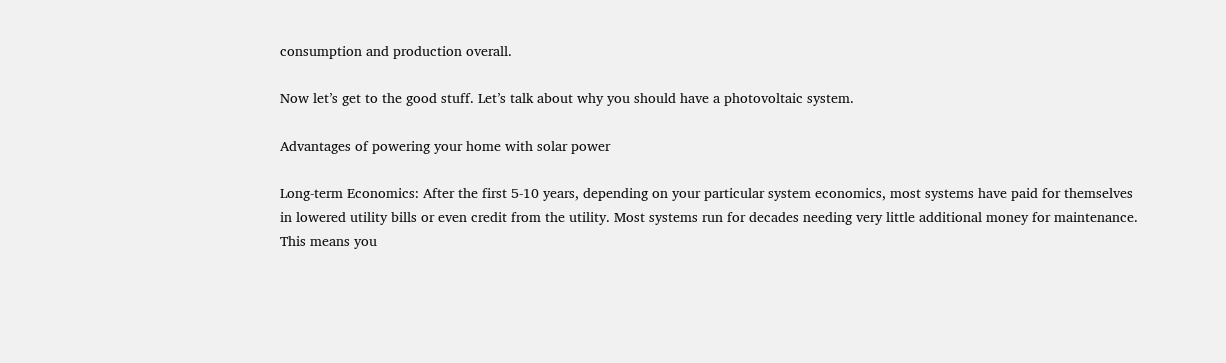consumption and production overall.

Now let’s get to the good stuff. Let’s talk about why you should have a photovoltaic system.

Advantages of powering your home with solar power

Long-term Economics: After the first 5-10 years, depending on your particular system economics, most systems have paid for themselves in lowered utility bills or even credit from the utility. Most systems run for decades needing very little additional money for maintenance. This means you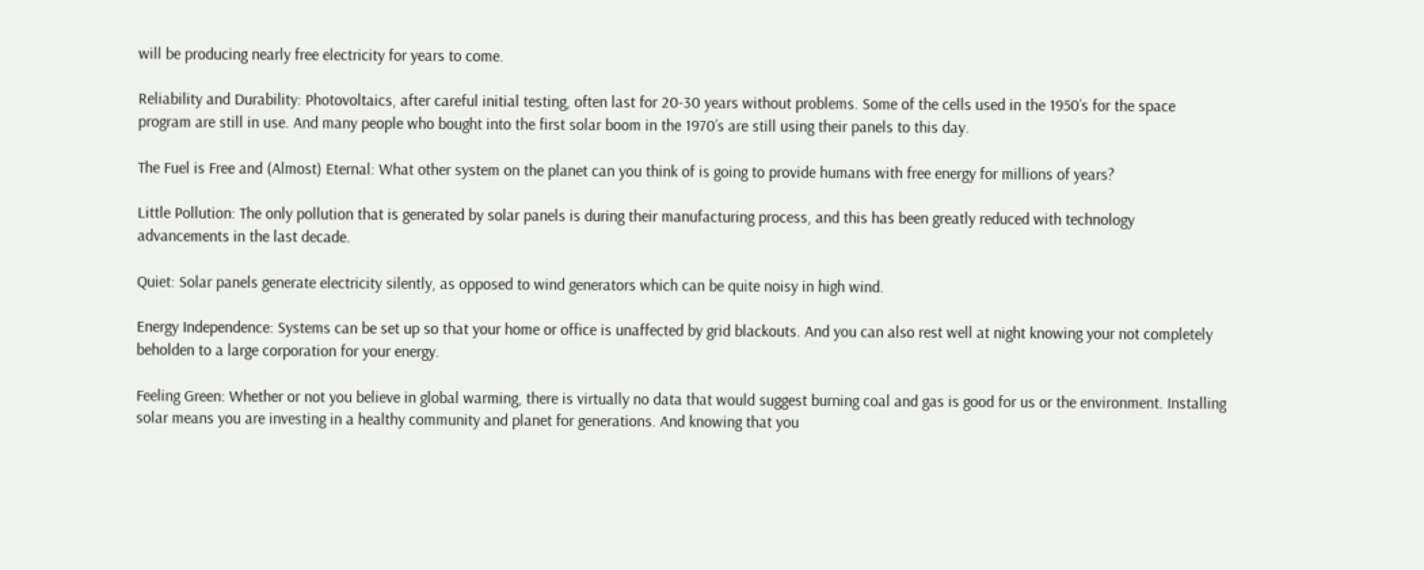will be producing nearly free electricity for years to come.

Reliability and Durability: Photovoltaics, after careful initial testing, often last for 20-30 years without problems. Some of the cells used in the 1950’s for the space program are still in use. And many people who bought into the first solar boom in the 1970’s are still using their panels to this day.

The Fuel is Free and (Almost) Eternal: What other system on the planet can you think of is going to provide humans with free energy for millions of years?

Little Pollution: The only pollution that is generated by solar panels is during their manufacturing process, and this has been greatly reduced with technology advancements in the last decade.

Quiet: Solar panels generate electricity silently, as opposed to wind generators which can be quite noisy in high wind.

Energy Independence: Systems can be set up so that your home or office is unaffected by grid blackouts. And you can also rest well at night knowing your not completely beholden to a large corporation for your energy.

Feeling Green: Whether or not you believe in global warming, there is virtually no data that would suggest burning coal and gas is good for us or the environment. Installing solar means you are investing in a healthy community and planet for generations. And knowing that you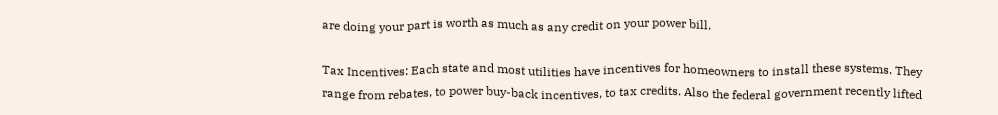are doing your part is worth as much as any credit on your power bill.

Tax Incentives: Each state and most utilities have incentives for homeowners to install these systems. They range from rebates, to power buy-back incentives, to tax credits. Also the federal government recently lifted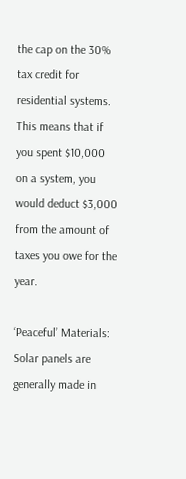the cap on the 30% tax credit for residential systems. This means that if you spent $10,000 on a system, you would deduct $3,000 from the amount of taxes you owe for the year.

‘Peaceful’ Materials: Solar panels are generally made in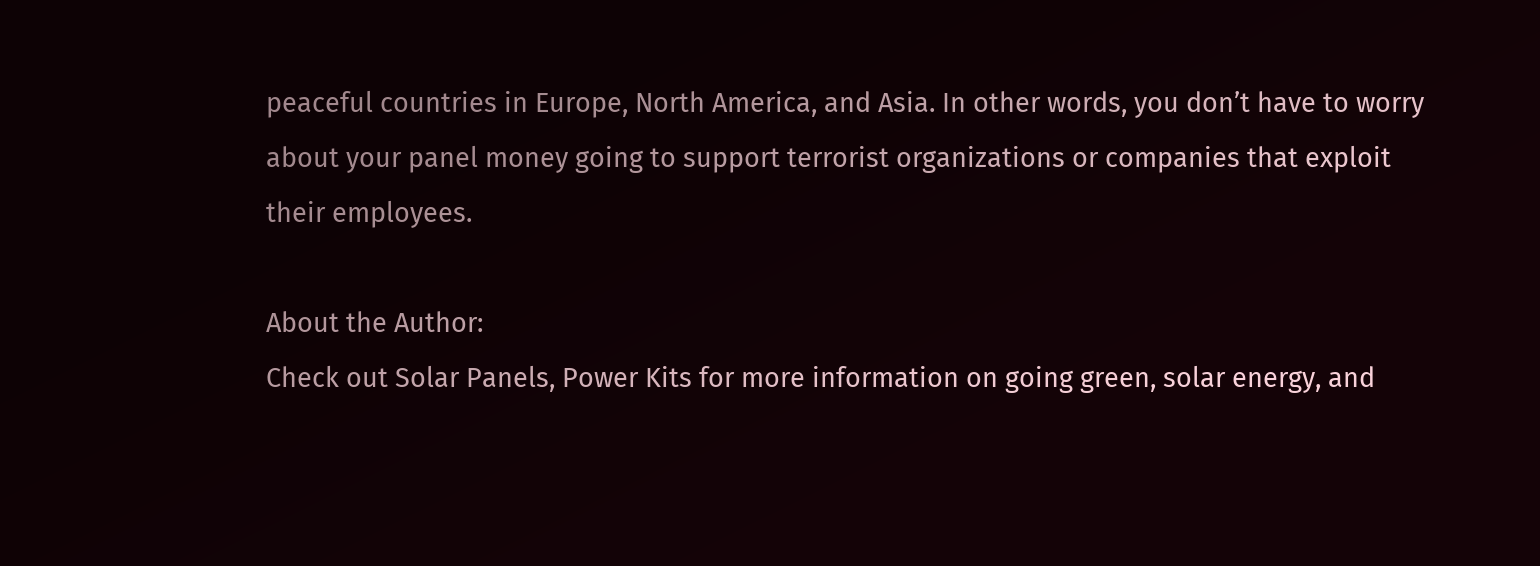peaceful countries in Europe, North America, and Asia. In other words, you don’t have to worry about your panel money going to support terrorist organizations or companies that exploit their employees.

About the Author:
Check out Solar Panels, Power Kits for more information on going green, solar energy, and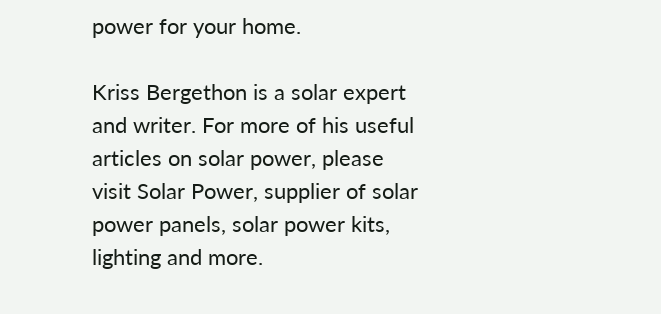power for your home.

Kriss Bergethon is a solar expert and writer. For more of his useful articles on solar power, please visit Solar Power, supplier of solar power panels, solar power kits, lighting and more.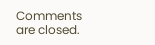Comments are closed.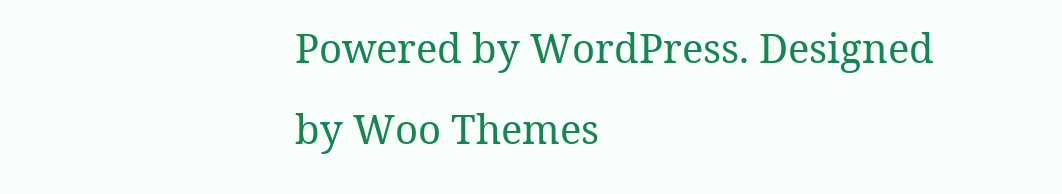Powered by WordPress. Designed by Woo Themes